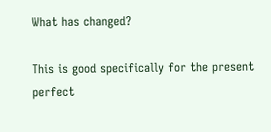What has changed?

This is good specifically for the present perfect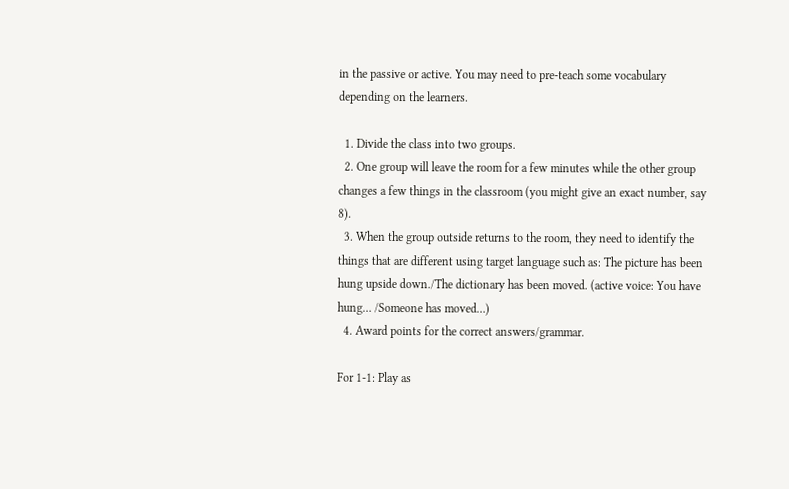in the passive or active. You may need to pre-teach some vocabulary depending on the learners.

  1. Divide the class into two groups.
  2. One group will leave the room for a few minutes while the other group changes a few things in the classroom (you might give an exact number, say 8).
  3. When the group outside returns to the room, they need to identify the things that are different using target language such as: The picture has been hung upside down./The dictionary has been moved. (active voice: You have hung… /Someone has moved…)
  4. Award points for the correct answers/grammar.

For 1-1: Play as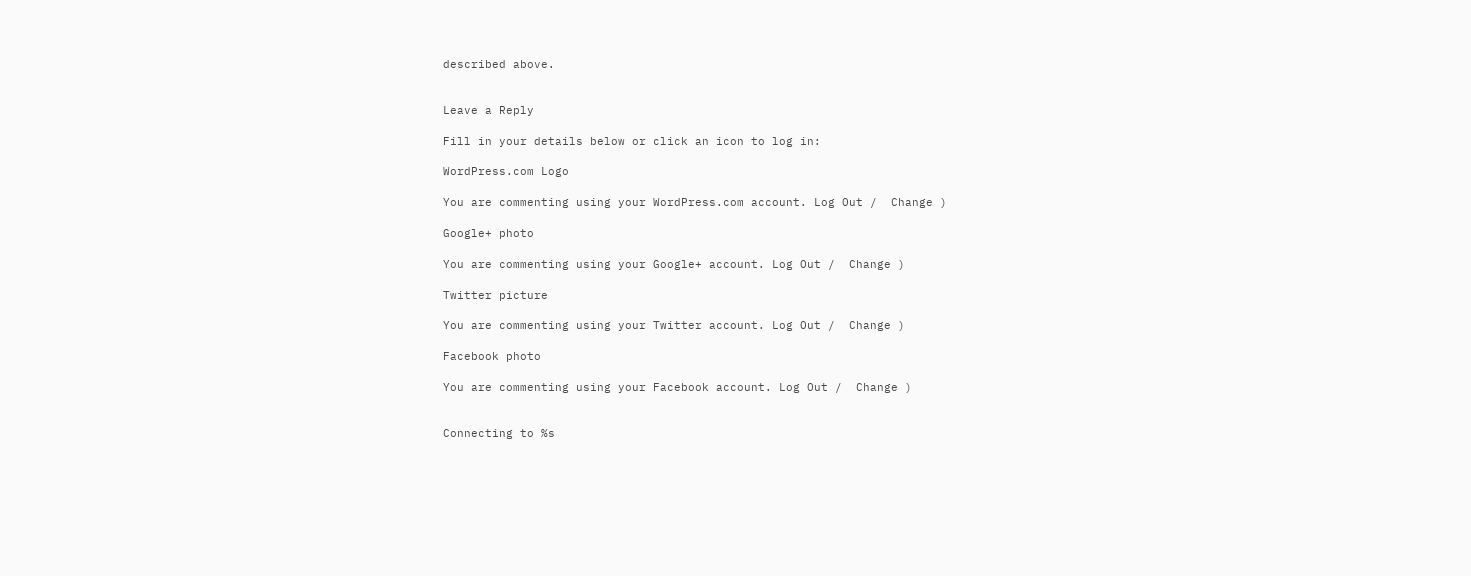described above.


Leave a Reply

Fill in your details below or click an icon to log in:

WordPress.com Logo

You are commenting using your WordPress.com account. Log Out /  Change )

Google+ photo

You are commenting using your Google+ account. Log Out /  Change )

Twitter picture

You are commenting using your Twitter account. Log Out /  Change )

Facebook photo

You are commenting using your Facebook account. Log Out /  Change )


Connecting to %s